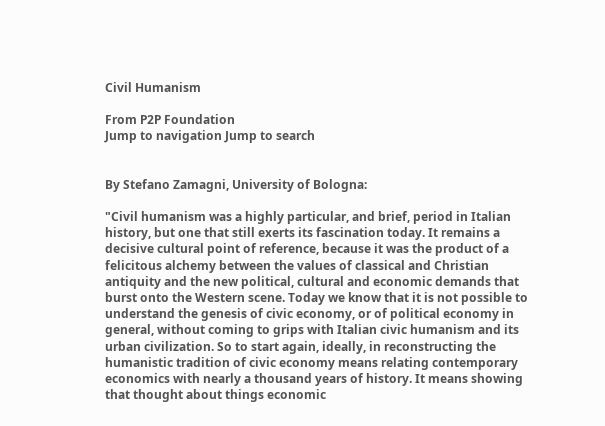Civil Humanism

From P2P Foundation
Jump to navigation Jump to search


By Stefano Zamagni, University of Bologna:

"Civil humanism was a highly particular, and brief, period in Italian history, but one that still exerts its fascination today. It remains a decisive cultural point of reference, because it was the product of a felicitous alchemy between the values of classical and Christian antiquity and the new political, cultural and economic demands that burst onto the Western scene. Today we know that it is not possible to understand the genesis of civic economy, or of political economy in general, without coming to grips with Italian civic humanism and its urban civilization. So to start again, ideally, in reconstructing the humanistic tradition of civic economy means relating contemporary economics with nearly a thousand years of history. It means showing that thought about things economic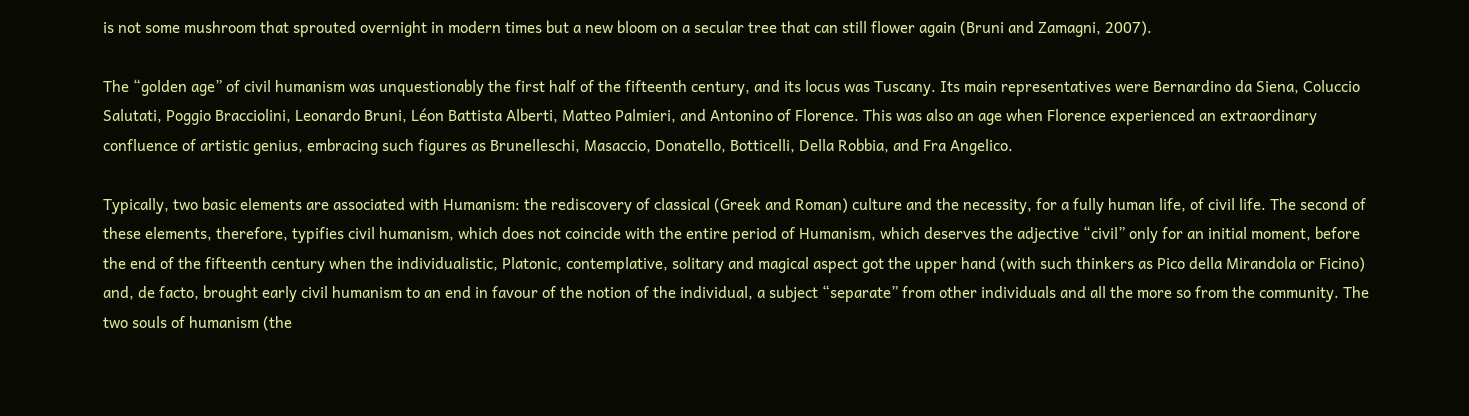is not some mushroom that sprouted overnight in modern times but a new bloom on a secular tree that can still flower again (Bruni and Zamagni, 2007).

The “golden age” of civil humanism was unquestionably the first half of the fifteenth century, and its locus was Tuscany. Its main representatives were Bernardino da Siena, Coluccio Salutati, Poggio Bracciolini, Leonardo Bruni, Léon Battista Alberti, Matteo Palmieri, and Antonino of Florence. This was also an age when Florence experienced an extraordinary confluence of artistic genius, embracing such figures as Brunelleschi, Masaccio, Donatello, Botticelli, Della Robbia, and Fra Angelico.

Typically, two basic elements are associated with Humanism: the rediscovery of classical (Greek and Roman) culture and the necessity, for a fully human life, of civil life. The second of these elements, therefore, typifies civil humanism, which does not coincide with the entire period of Humanism, which deserves the adjective “civil” only for an initial moment, before the end of the fifteenth century when the individualistic, Platonic, contemplative, solitary and magical aspect got the upper hand (with such thinkers as Pico della Mirandola or Ficino) and, de facto, brought early civil humanism to an end in favour of the notion of the individual, a subject “separate” from other individuals and all the more so from the community. The two souls of humanism (the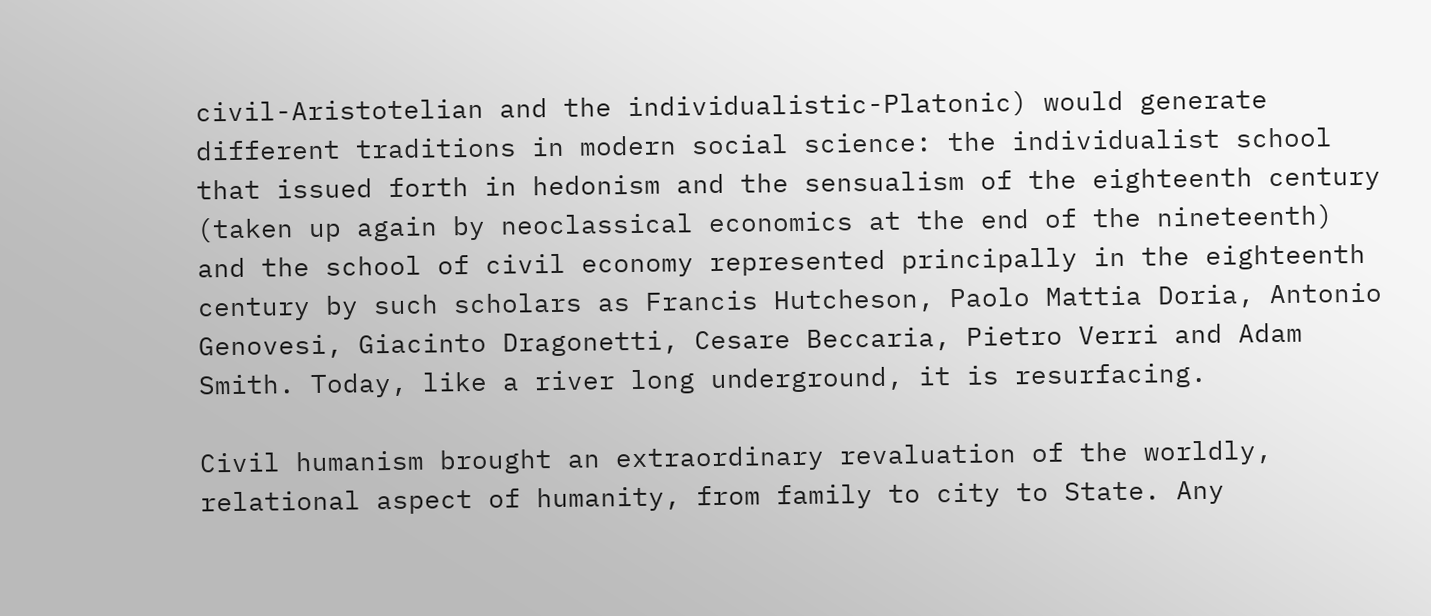civil-Aristotelian and the individualistic-Platonic) would generate different traditions in modern social science: the individualist school that issued forth in hedonism and the sensualism of the eighteenth century (taken up again by neoclassical economics at the end of the nineteenth) and the school of civil economy represented principally in the eighteenth century by such scholars as Francis Hutcheson, Paolo Mattia Doria, Antonio Genovesi, Giacinto Dragonetti, Cesare Beccaria, Pietro Verri and Adam Smith. Today, like a river long underground, it is resurfacing.

Civil humanism brought an extraordinary revaluation of the worldly, relational aspect of humanity, from family to city to State. Any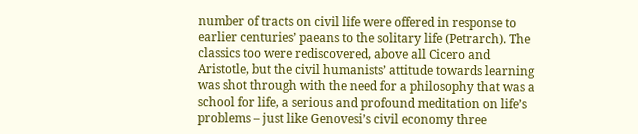number of tracts on civil life were offered in response to earlier centuries’ paeans to the solitary life (Petrarch). The classics too were rediscovered, above all Cicero and Aristotle, but the civil humanists’ attitude towards learning was shot through with the need for a philosophy that was a school for life, a serious and profound meditation on life’s problems – just like Genovesi’s civil economy three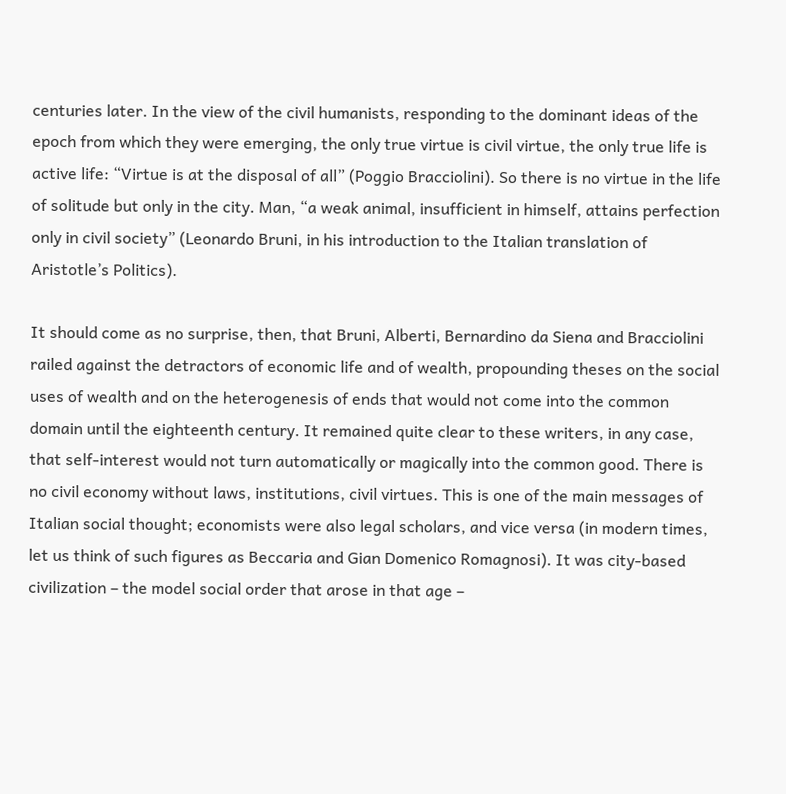centuries later. In the view of the civil humanists, responding to the dominant ideas of the epoch from which they were emerging, the only true virtue is civil virtue, the only true life is active life: “Virtue is at the disposal of all” (Poggio Bracciolini). So there is no virtue in the life of solitude but only in the city. Man, “a weak animal, insufficient in himself, attains perfection only in civil society” (Leonardo Bruni, in his introduction to the Italian translation of Aristotle’s Politics).

It should come as no surprise, then, that Bruni, Alberti, Bernardino da Siena and Bracciolini railed against the detractors of economic life and of wealth, propounding theses on the social uses of wealth and on the heterogenesis of ends that would not come into the common domain until the eighteenth century. It remained quite clear to these writers, in any case, that self-interest would not turn automatically or magically into the common good. There is no civil economy without laws, institutions, civil virtues. This is one of the main messages of Italian social thought; economists were also legal scholars, and vice versa (in modern times, let us think of such figures as Beccaria and Gian Domenico Romagnosi). It was city-based civilization – the model social order that arose in that age –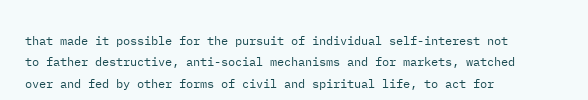that made it possible for the pursuit of individual self-interest not to father destructive, anti-social mechanisms and for markets, watched over and fed by other forms of civil and spiritual life, to act for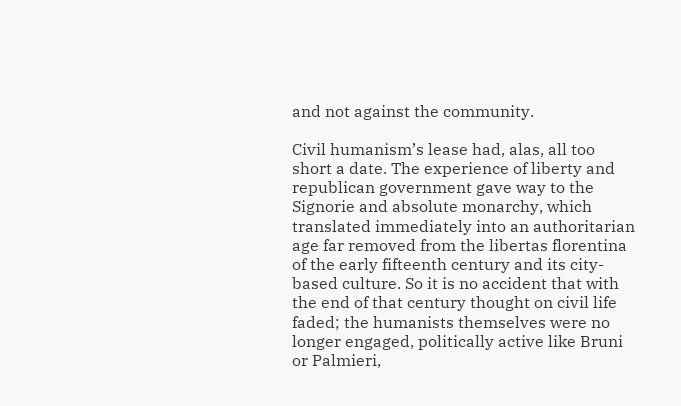and not against the community.

Civil humanism’s lease had, alas, all too short a date. The experience of liberty and republican government gave way to the Signorie and absolute monarchy, which translated immediately into an authoritarian age far removed from the libertas florentina of the early fifteenth century and its city-based culture. So it is no accident that with the end of that century thought on civil life faded; the humanists themselves were no longer engaged, politically active like Bruni or Palmieri,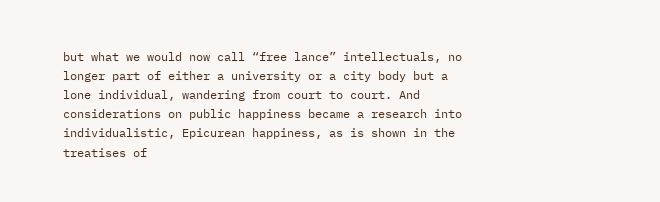but what we would now call “free lance” intellectuals, no longer part of either a university or a city body but a lone individual, wandering from court to court. And considerations on public happiness became a research into individualistic, Epicurean happiness, as is shown in the treatises of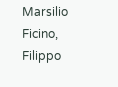Marsilio Ficino, Filippo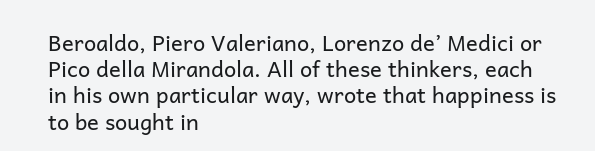Beroaldo, Piero Valeriano, Lorenzo de’ Medici or Pico della Mirandola. All of these thinkers, each in his own particular way, wrote that happiness is to be sought in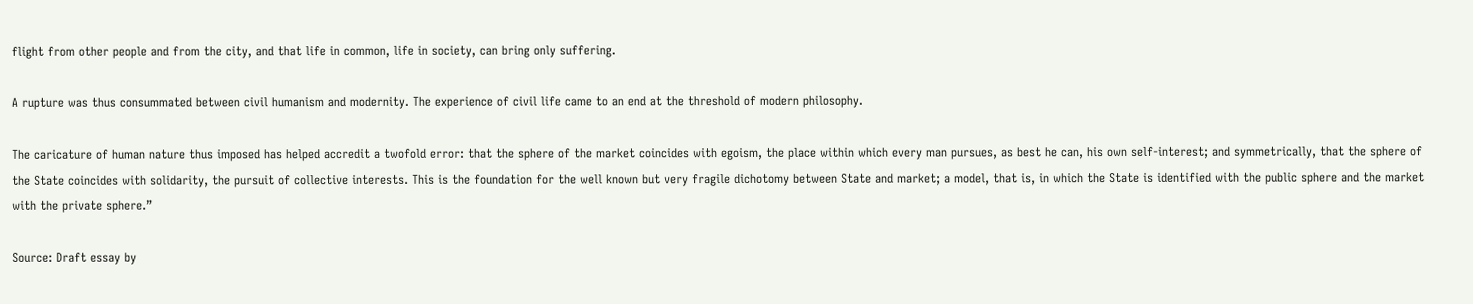flight from other people and from the city, and that life in common, life in society, can bring only suffering.

A rupture was thus consummated between civil humanism and modernity. The experience of civil life came to an end at the threshold of modern philosophy.

The caricature of human nature thus imposed has helped accredit a twofold error: that the sphere of the market coincides with egoism, the place within which every man pursues, as best he can, his own self-interest; and symmetrically, that the sphere of the State coincides with solidarity, the pursuit of collective interests. This is the foundation for the well known but very fragile dichotomy between State and market; a model, that is, in which the State is identified with the public sphere and the market with the private sphere.”

Source: Draft essay by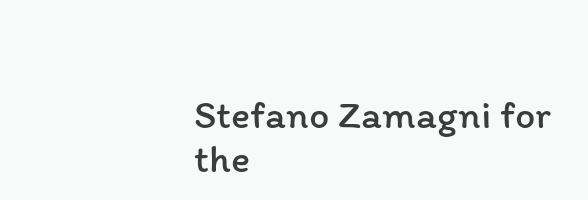Stefano Zamagni for the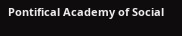Pontifical Academy of Social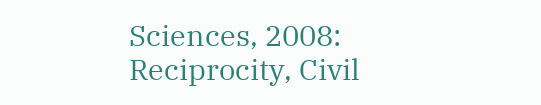Sciences, 2008: Reciprocity, Civil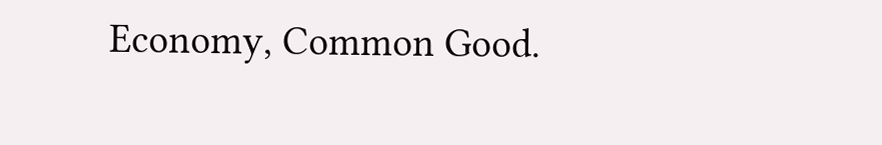Economy, Common Good.